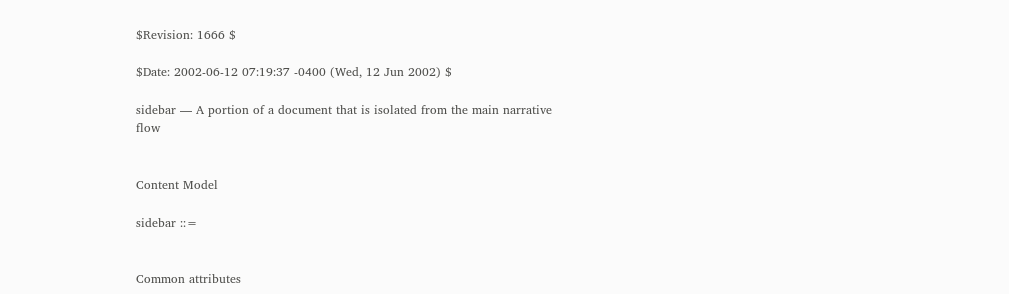$Revision: 1666 $

$Date: 2002-06-12 07:19:37 -0400 (Wed, 12 Jun 2002) $

sidebar — A portion of a document that is isolated from the main narrative flow


Content Model

sidebar ::=


Common attributes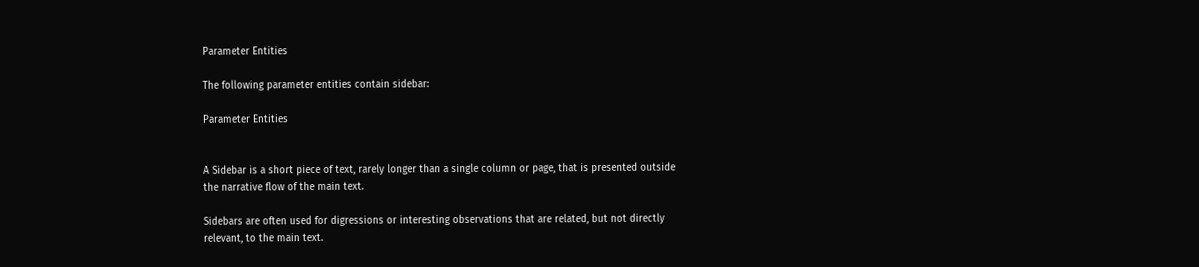Parameter Entities

The following parameter entities contain sidebar:

Parameter Entities


A Sidebar is a short piece of text, rarely longer than a single column or page, that is presented outside the narrative flow of the main text.

Sidebars are often used for digressions or interesting observations that are related, but not directly relevant, to the main text.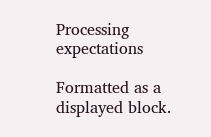Processing expectations

Formatted as a displayed block.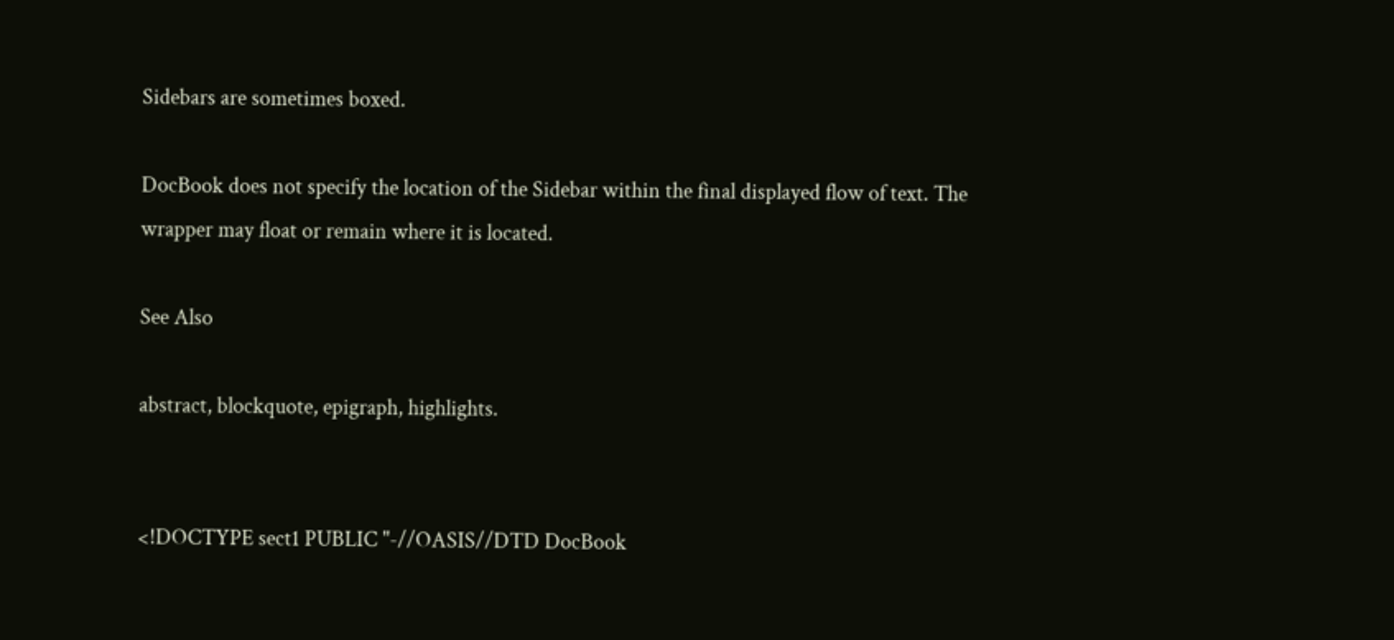Sidebars are sometimes boxed.

DocBook does not specify the location of the Sidebar within the final displayed flow of text. The wrapper may float or remain where it is located.

See Also

abstract, blockquote, epigraph, highlights.


<!DOCTYPE sect1 PUBLIC "-//OASIS//DTD DocBook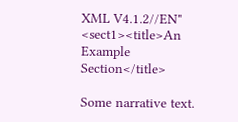XML V4.1.2//EN"
<sect1><title>An Example Section</title>

Some narrative text.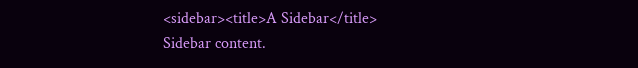<sidebar><title>A Sidebar</title>
Sidebar content.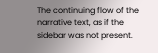The continuing flow of the narrative text, as if the
sidebar was not present.